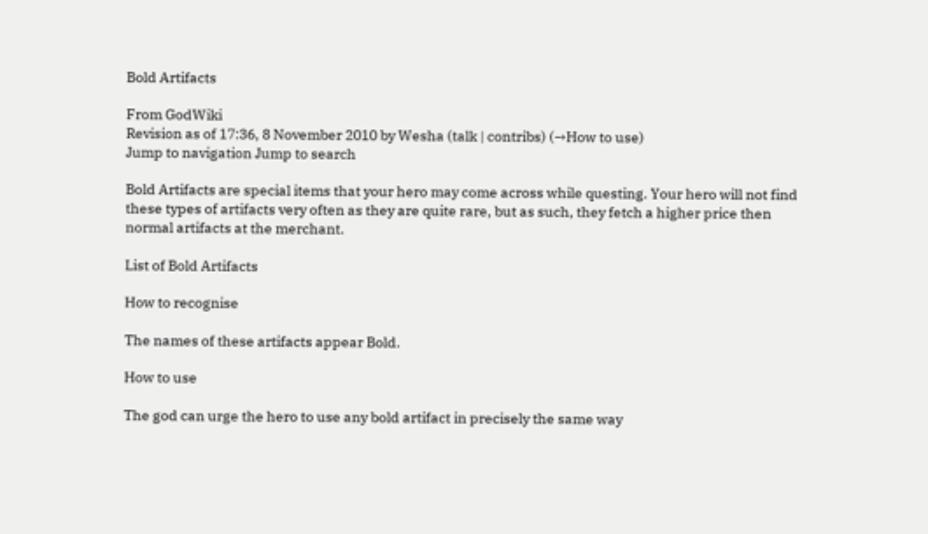Bold Artifacts

From GodWiki
Revision as of 17:36, 8 November 2010 by Wesha (talk | contribs) (→How to use)
Jump to navigation Jump to search

Bold Artifacts are special items that your hero may come across while questing. Your hero will not find these types of artifacts very often as they are quite rare, but as such, they fetch a higher price then normal artifacts at the merchant.

List of Bold Artifacts

How to recognise

The names of these artifacts appear Bold.

How to use

The god can urge the hero to use any bold artifact in precisely the same way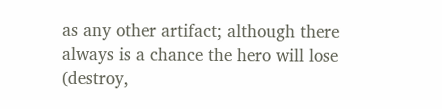as any other artifact; although there always is a chance the hero will lose (destroy,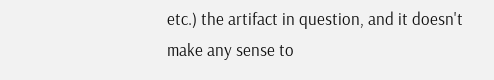etc.) the artifact in question, and it doesn't make any sense to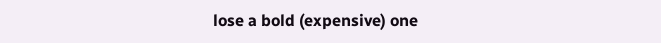lose a bold (expensive) one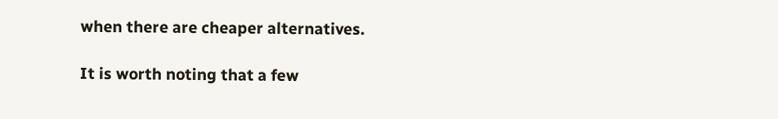when there are cheaper alternatives.

It is worth noting that a few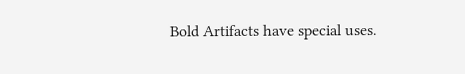Bold Artifacts have special uses.